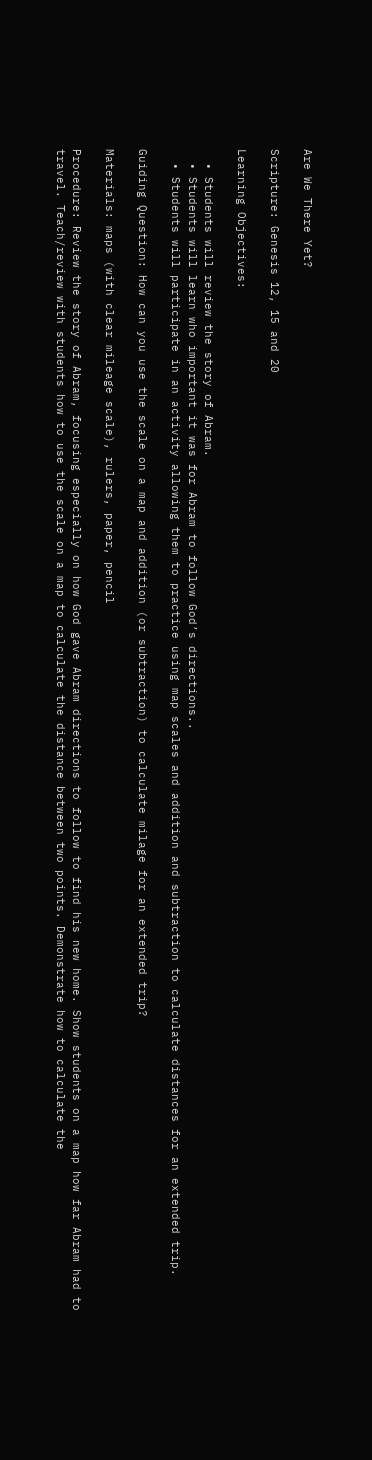Are We There Yet?

Scripture: Genesis 12, 15 and 20

Learning Objectives:

  • Students will review the story of Abram.
  • Students will learn who important it was for Abram to follow God’s directions..
  • Students will participate in an activity allowing them to practice using map scales and addition and subtraction to calculate distances for an extended trip.

Guiding Question: How can you use the scale on a map and addition (or subtraction) to calculate milage for an extended trip?

Materials: maps (with clear mileage scale), rulers, paper, pencil

Procedure: Review the story of Abram, focusing especially on how God gave Abram directions to follow to find his new home. Show students on a map how far Abram had to travel. Teach/review with students how to use the scale on a map to calculate the distance between two points. Demonstrate how to calculate the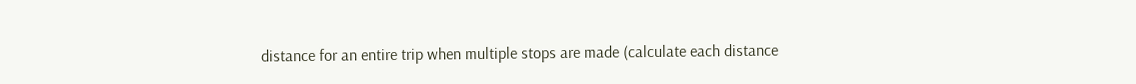distance for an entire trip when multiple stops are made (calculate each distance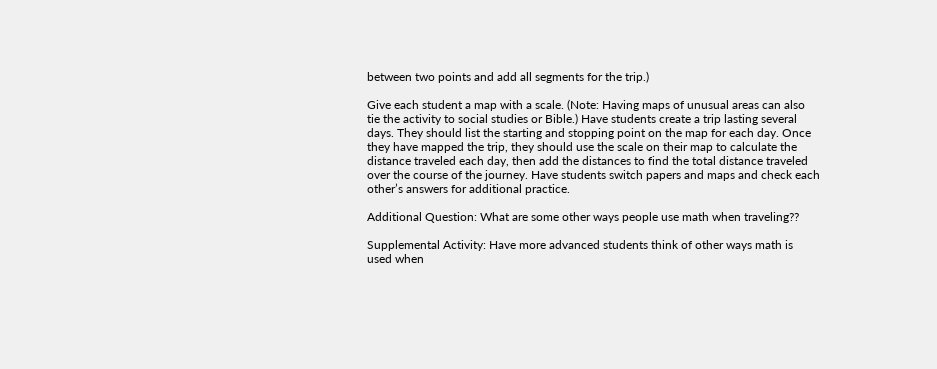between two points and add all segments for the trip.)

Give each student a map with a scale. (Note: Having maps of unusual areas can also tie the activity to social studies or Bible.) Have students create a trip lasting several days. They should list the starting and stopping point on the map for each day. Once they have mapped the trip, they should use the scale on their map to calculate the distance traveled each day, then add the distances to find the total distance traveled over the course of the journey. Have students switch papers and maps and check each other’s answers for additional practice.

Additional Question: What are some other ways people use math when traveling??

Supplemental Activity: Have more advanced students think of other ways math is used when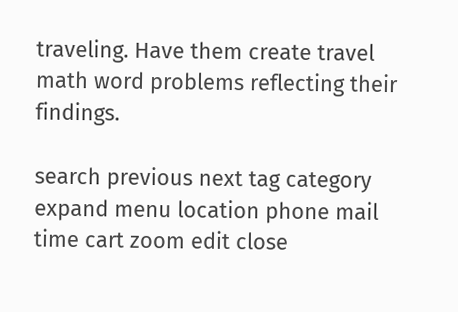traveling. Have them create travel math word problems reflecting their findings.

search previous next tag category expand menu location phone mail time cart zoom edit close